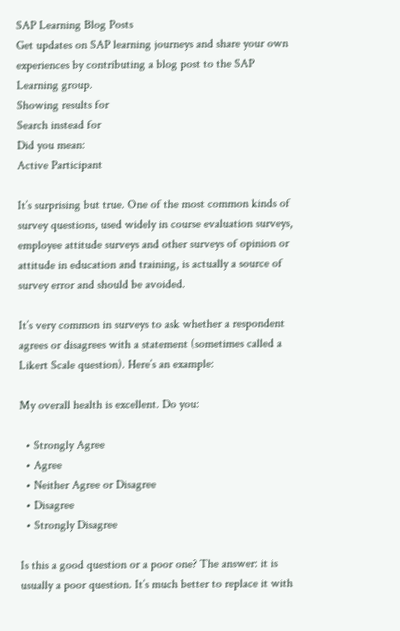SAP Learning Blog Posts
Get updates on SAP learning journeys and share your own experiences by contributing a blog post to the SAP Learning group.
Showing results for
Search instead for
Did you mean:
Active Participant

It’s surprising but true. One of the most common kinds of survey questions, used widely in course evaluation surveys, employee attitude surveys and other surveys of opinion or attitude in education and training, is actually a source of survey error and should be avoided.

It’s very common in surveys to ask whether a respondent agrees or disagrees with a statement (sometimes called a Likert Scale question). Here’s an example:

My overall health is excellent. Do you:

  • Strongly Agree
  • Agree
  • Neither Agree or Disagree
  • Disagree
  • Strongly Disagree

Is this a good question or a poor one? The answer: it is usually a poor question. It’s much better to replace it with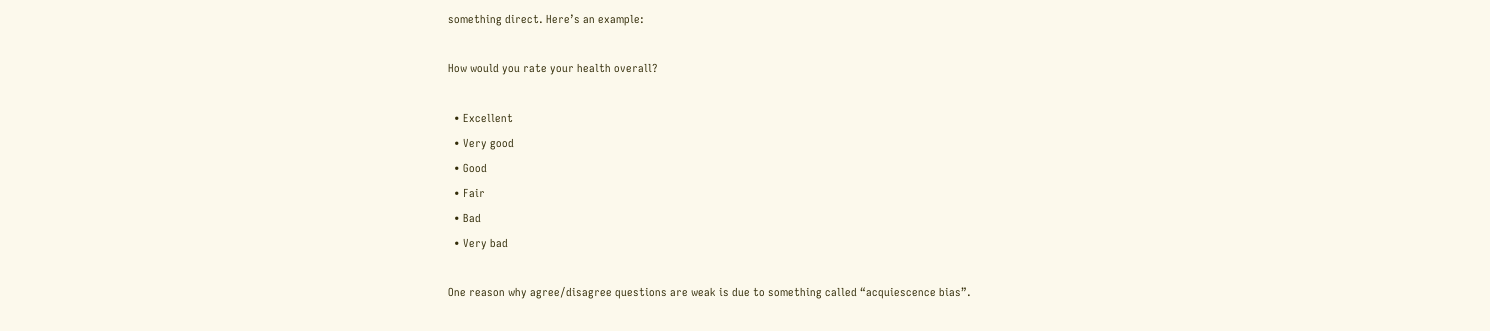something direct. Here’s an example:

How would you rate your health overall?

  • Excellent
  • Very good
  • Good
  • Fair
  • Bad
  • Very bad

One reason why agree/disagree questions are weak is due to something called “acquiescence bias”.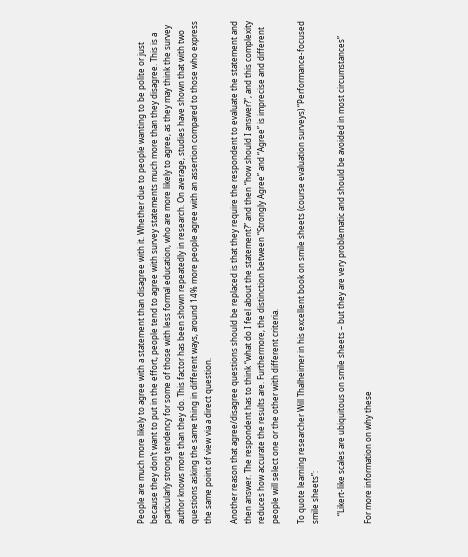People are much more likely to agree with a statement than disagree with it. Whether due to people wanting to be polite or just because they don’t want to put in the effort, people tend to agree with survey statements much more than they disagree. This is a particularly strong tendency for some of those with less formal education, who are more likely to agree, as they may think the survey author knows more than they do. This factor has been shown repeatedly in research. On average, studies have shown that with two questions asking the same thing in different ways, around 14% more people agree with an assertion compared to those who express the same point of view via a direct question.

Another reason that agree/disagree questions should be replaced is that they require the respondent to evaluate the statement and then answer. The respondent has to think “what do I feel about the statement?” and then “how should I answer?”, and this complexity reduces how accurate the results are. Furthermore, the distinction between “Strongly Agree” and “Agree” is imprecise and different people will select one or the other with different criteria.

To quote learning researcher Will Thalheimer in his excellent book on smile sheets (course evaluation surveys) “Performance-focused smile sheets”:

    “Likert-like scales are ubiquitous on smile sheets – but they are very problematic and should be avoided in most circumstances”

For more information on why these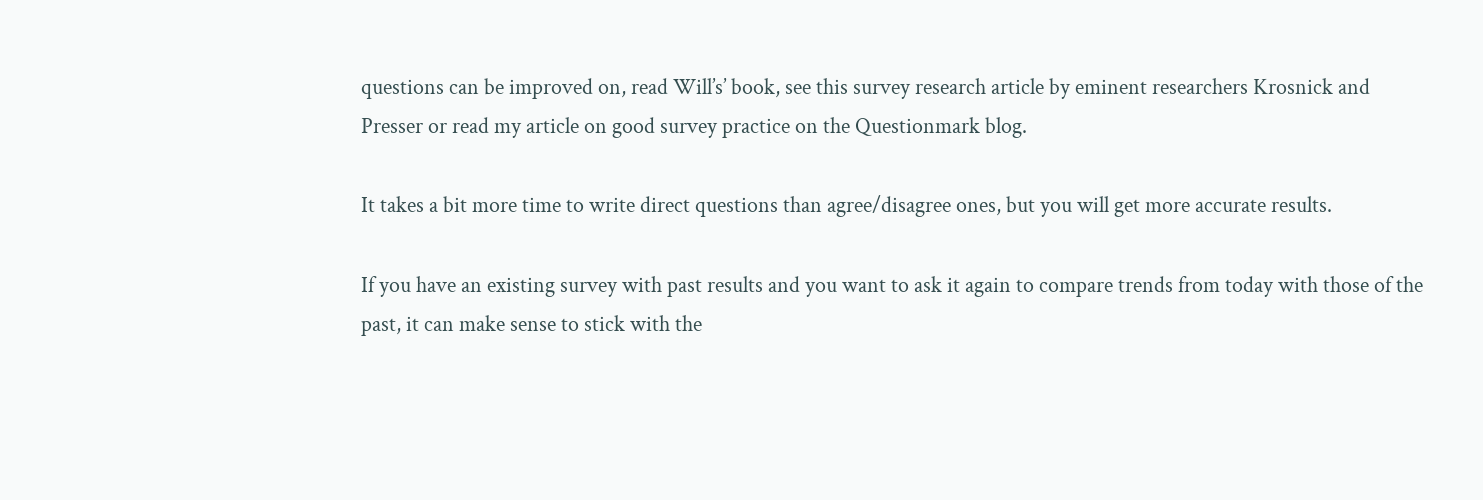questions can be improved on, read Will’s’ book, see this survey research article by eminent researchers Krosnick and Presser or read my article on good survey practice on the Questionmark blog.

It takes a bit more time to write direct questions than agree/disagree ones, but you will get more accurate results.

If you have an existing survey with past results and you want to ask it again to compare trends from today with those of the past, it can make sense to stick with the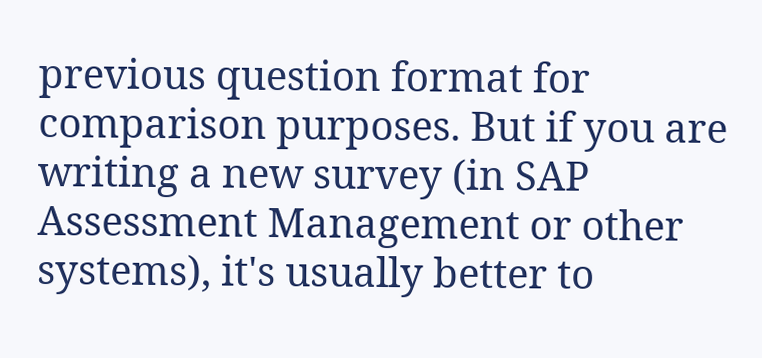previous question format for comparison purposes. But if you are writing a new survey (in SAP Assessment Management or other systems), it's usually better to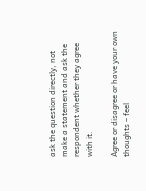ask the question directly, not make a statement and ask the respondent whether they agree with it.

Agree or disagree or have your own thoughts – feel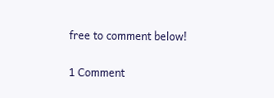free to comment below!

1 Comment